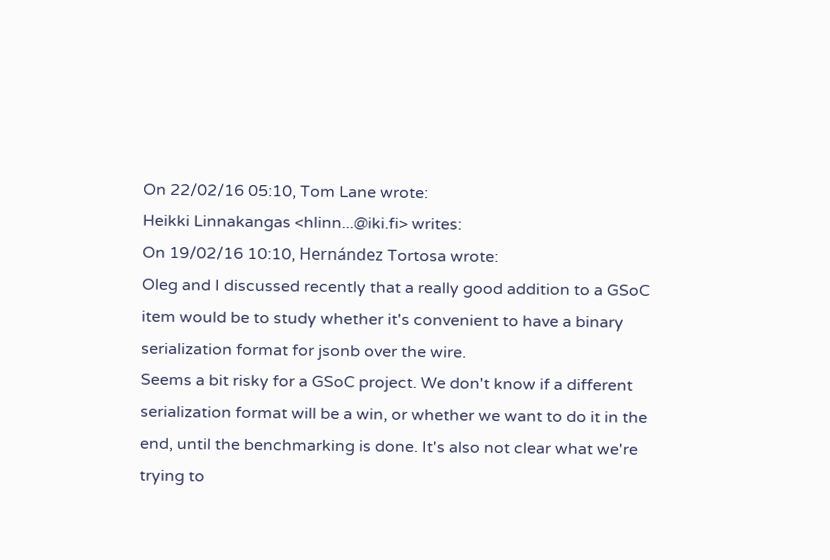On 22/02/16 05:10, Tom Lane wrote:
Heikki Linnakangas <hlinn...@iki.fi> writes:
On 19/02/16 10:10, Hernández Tortosa wrote:
Oleg and I discussed recently that a really good addition to a GSoC
item would be to study whether it's convenient to have a binary
serialization format for jsonb over the wire.
Seems a bit risky for a GSoC project. We don't know if a different
serialization format will be a win, or whether we want to do it in the
end, until the benchmarking is done. It's also not clear what we're
trying to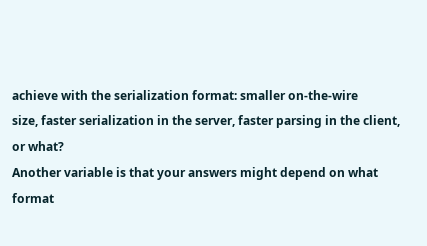achieve with the serialization format: smaller on-the-wire
size, faster serialization in the server, faster parsing in the client,
or what?
Another variable is that your answers might depend on what format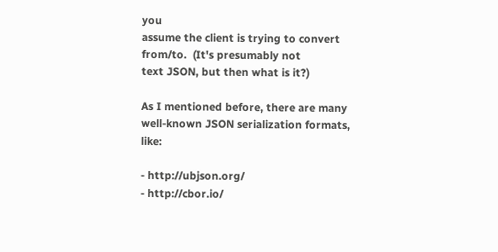you
assume the client is trying to convert from/to.  (It's presumably not
text JSON, but then what is it?)

As I mentioned before, there are many well-known JSON serialization formats, like:

- http://ubjson.org/
- http://cbor.io/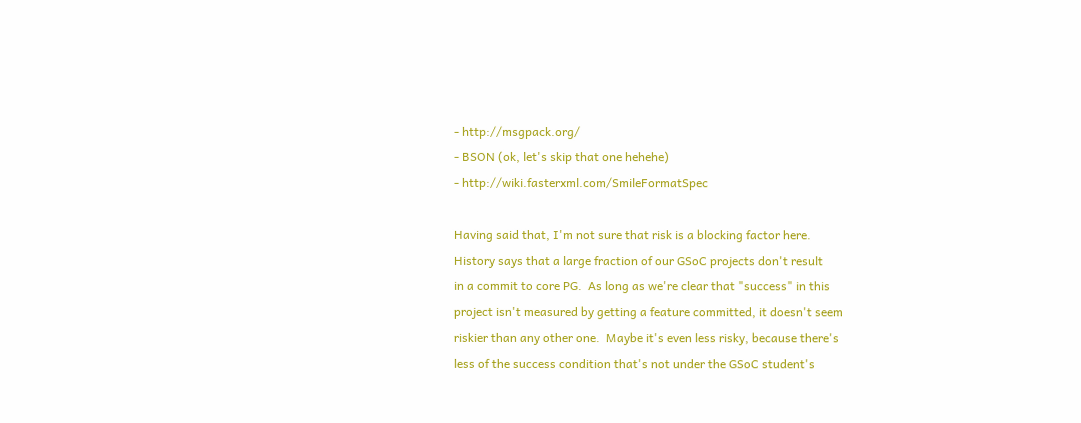- http://msgpack.org/
- BSON (ok, let's skip that one hehehe)
- http://wiki.fasterxml.com/SmileFormatSpec

Having said that, I'm not sure that risk is a blocking factor here.
History says that a large fraction of our GSoC projects don't result
in a commit to core PG.  As long as we're clear that "success" in this
project isn't measured by getting a feature committed, it doesn't seem
riskier than any other one.  Maybe it's even less risky, because there's
less of the success condition that's not under the GSoC student's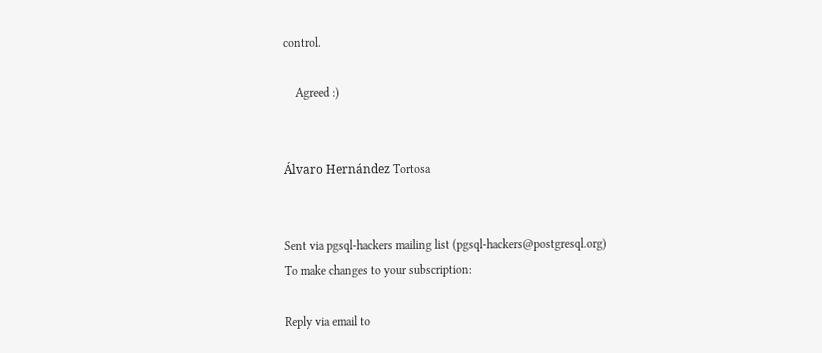control.

    Agreed :)


Álvaro Hernández Tortosa


Sent via pgsql-hackers mailing list (pgsql-hackers@postgresql.org)
To make changes to your subscription:

Reply via email to